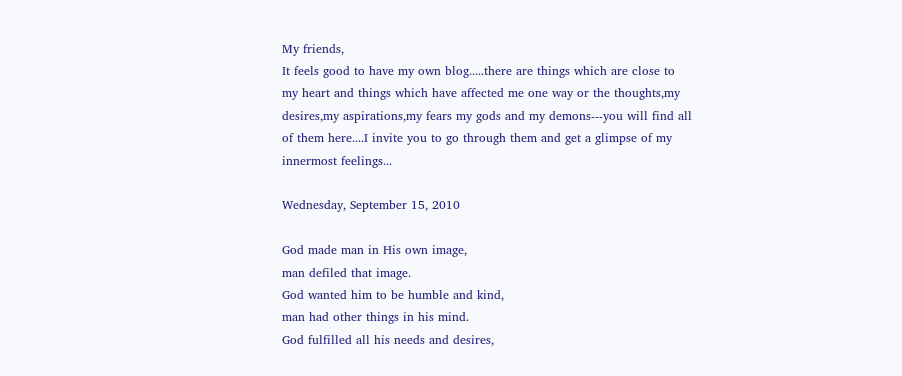My friends,
It feels good to have my own blog.....there are things which are close to my heart and things which have affected me one way or the thoughts,my desires,my aspirations,my fears my gods and my demons---you will find all of them here....I invite you to go through them and get a glimpse of my innermost feelings...

Wednesday, September 15, 2010

God made man in His own image,
man defiled that image.
God wanted him to be humble and kind,
man had other things in his mind.
God fulfilled all his needs and desires,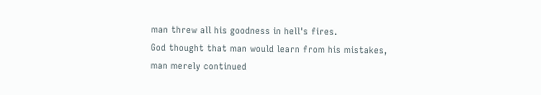man threw all his goodness in hell's fires.
God thought that man would learn from his mistakes,
man merely continued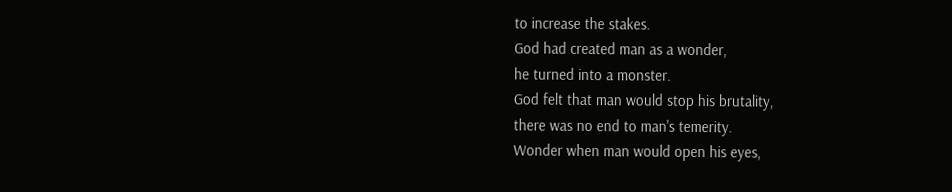to increase the stakes.
God had created man as a wonder,
he turned into a monster.
God felt that man would stop his brutality,
there was no end to man's temerity.
Wonder when man would open his eyes,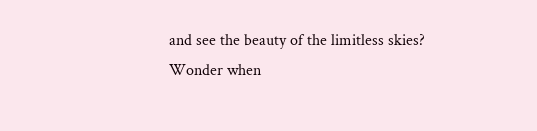and see the beauty of the limitless skies?
Wonder when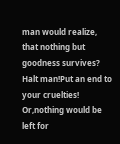man would realize,
that nothing but goodness survives?
Halt man!Put an end to your cruelties!
Or,nothing would be left for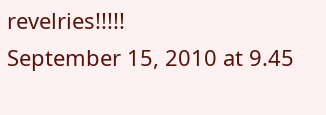revelries!!!!!
September 15, 2010 at 9.45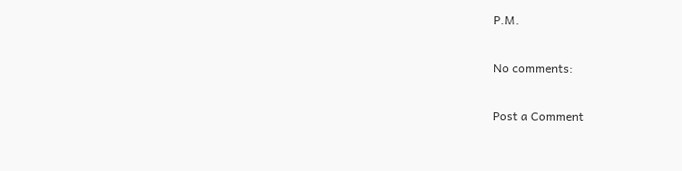P.M.

No comments:

Post a Comment